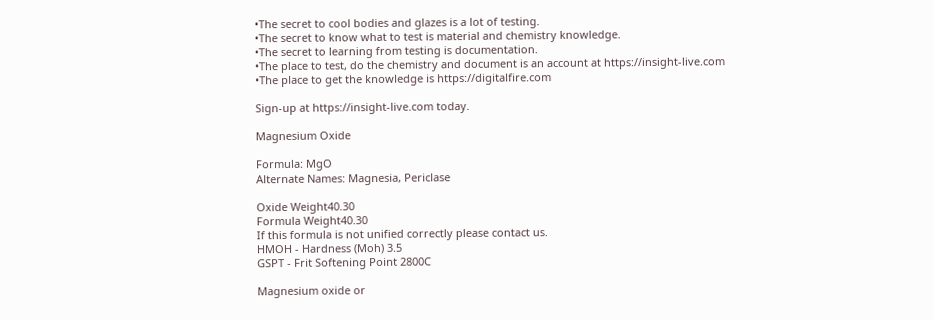•The secret to cool bodies and glazes is a lot of testing.
•The secret to know what to test is material and chemistry knowledge.
•The secret to learning from testing is documentation.
•The place to test, do the chemistry and document is an account at https://insight-live.com
•The place to get the knowledge is https://digitalfire.com

Sign-up at https://insight-live.com today.

Magnesium Oxide

Formula: MgO
Alternate Names: Magnesia, Periclase

Oxide Weight40.30
Formula Weight40.30
If this formula is not unified correctly please contact us.
HMOH - Hardness (Moh) 3.5
GSPT - Frit Softening Point 2800C

Magnesium oxide or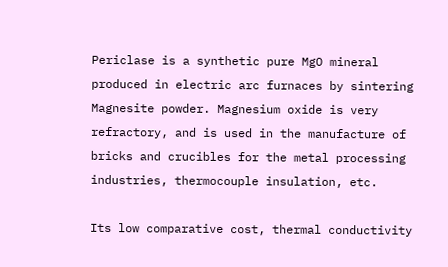Periclase is a synthetic pure MgO mineral produced in electric arc furnaces by sintering Magnesite powder. Magnesium oxide is very refractory, and is used in the manufacture of bricks and crucibles for the metal processing industries, thermocouple insulation, etc.

Its low comparative cost, thermal conductivity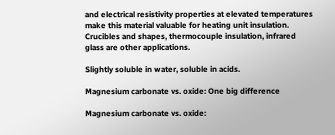and electrical resistivity properties at elevated temperatures make this material valuable for heating unit insulation. Crucibles and shapes, thermocouple insulation, infrared glass are other applications.

Slightly soluble in water, soluble in acids.

Magnesium carbonate vs. oxide: One big difference

Magnesium carbonate vs. oxide: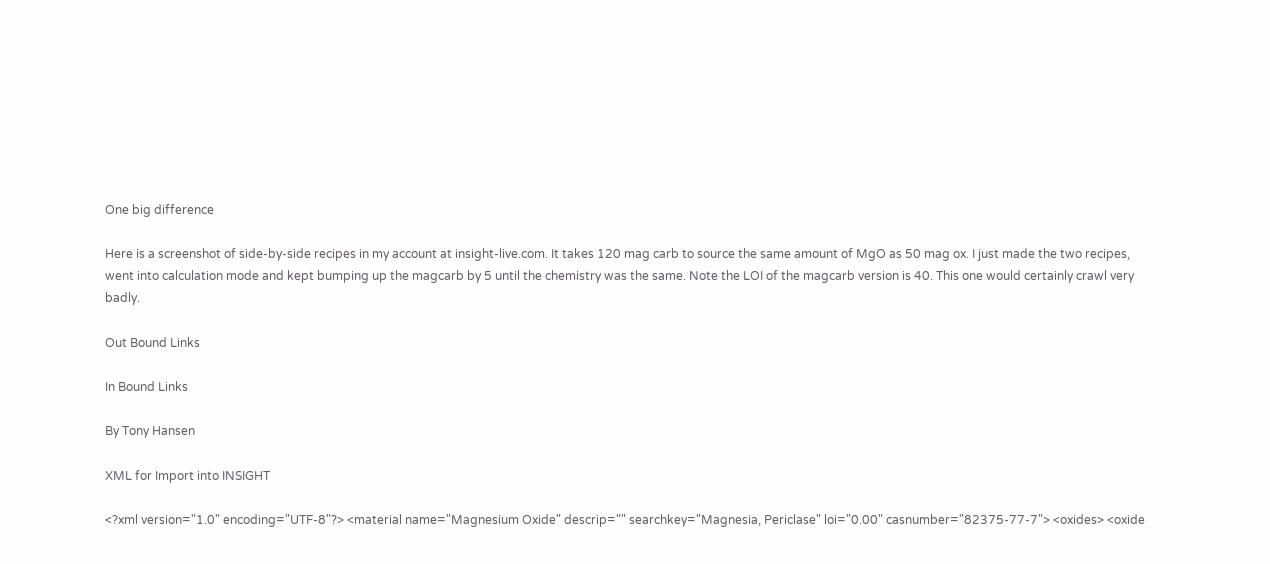One big difference

Here is a screenshot of side-by-side recipes in my account at insight-live.com. It takes 120 mag carb to source the same amount of MgO as 50 mag ox. I just made the two recipes, went into calculation mode and kept bumping up the magcarb by 5 until the chemistry was the same. Note the LOI of the magcarb version is 40. This one would certainly crawl very badly.

Out Bound Links

In Bound Links

By Tony Hansen

XML for Import into INSIGHT

<?xml version="1.0" encoding="UTF-8"?> <material name="Magnesium Oxide" descrip="" searchkey="Magnesia, Periclase" loi="0.00" casnumber="82375-77-7"> <oxides> <oxide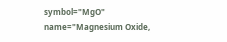symbol="MgO" name="Magnesium Oxide,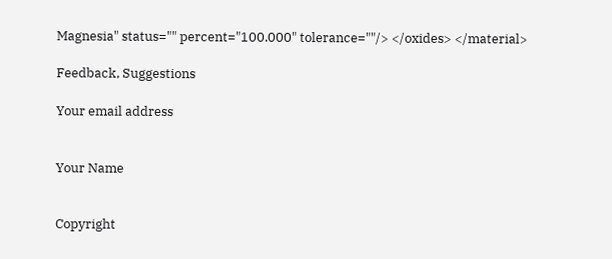Magnesia" status="" percent="100.000" tolerance=""/> </oxides> </material>

Feedback, Suggestions

Your email address


Your Name


Copyright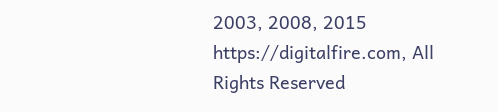2003, 2008, 2015 https://digitalfire.com, All Rights Reserved